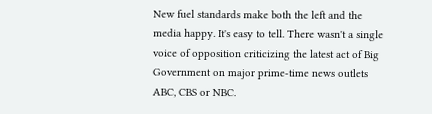New fuel standards make both the left and the media happy. It's easy to tell. There wasn't a single voice of opposition criticizing the latest act of Big Government on major prime-time news outlets ABC, CBS or NBC.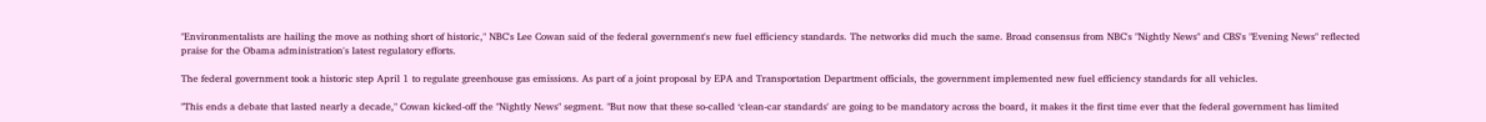"Environmentalists are hailing the move as nothing short of historic," NBC's Lee Cowan said of the federal government's new fuel efficiency standards. The networks did much the same. Broad consensus from NBC's "Nightly News" and CBS's "Evening News" reflected praise for the Obama administration's latest regulatory efforts.

The federal government took a historic step April 1 to regulate greenhouse gas emissions. As part of a joint proposal by EPA and Transportation Department officials, the government implemented new fuel efficiency standards for all vehicles.

"This ends a debate that lasted nearly a decade," Cowan kicked-off the "Nightly News" segment. "But now that these so-called ‘clean-car standards' are going to be mandatory across the board, it makes it the first time ever that the federal government has limited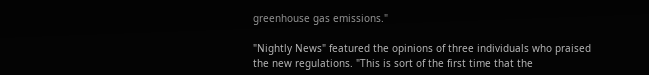greenhouse gas emissions."

"Nightly News" featured the opinions of three individuals who praised the new regulations. "This is sort of the first time that the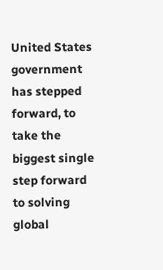United States government has stepped forward, to take the biggest single step forward to solving global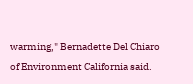warming," Bernadette Del Chiaro of Environment California said.